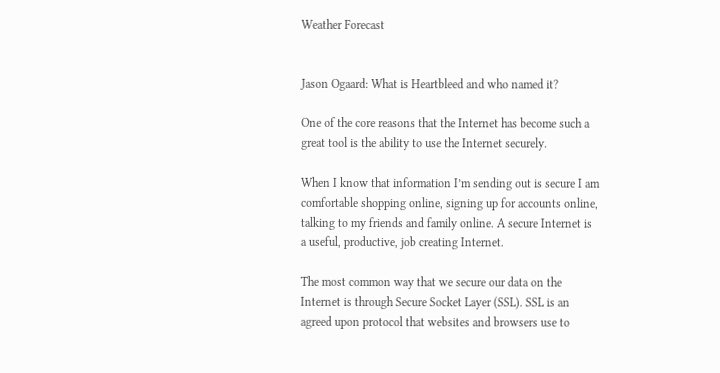Weather Forecast


Jason Ogaard: What is Heartbleed and who named it?

One of the core reasons that the Internet has become such a great tool is the ability to use the Internet securely.

When I know that information I’m sending out is secure I am comfortable shopping online, signing up for accounts online, talking to my friends and family online. A secure Internet is a useful, productive, job creating Internet.

The most common way that we secure our data on the Internet is through Secure Socket Layer (SSL). SSL is an agreed upon protocol that websites and browsers use to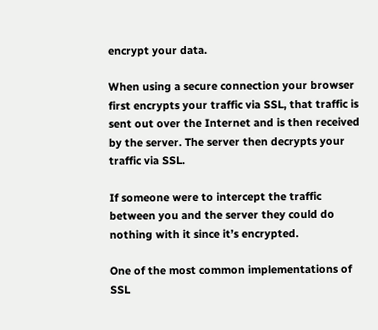encrypt your data.

When using a secure connection your browser first encrypts your traffic via SSL, that traffic is sent out over the Internet and is then received by the server. The server then decrypts your traffic via SSL.

If someone were to intercept the traffic between you and the server they could do nothing with it since it’s encrypted.

One of the most common implementations of SSL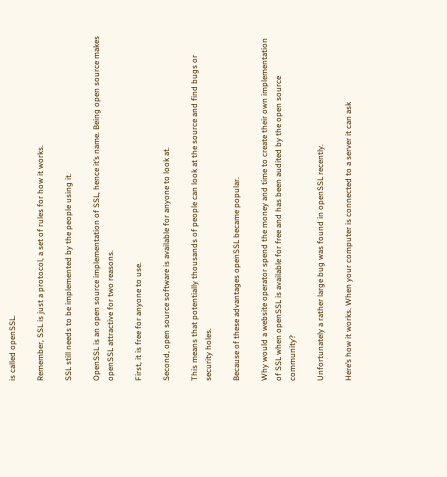is called openSSL.

Remember, SSL is just a protocol, a set of rules for how it works.

SSL still needs to be implemented by the people using it.

OpenSSL is an open source implementation of SSL, hence it’s name. Being open source makes openSSL attractive for two reasons.

First, it is free for anyone to use.

Second, open source software is available for anyone to look at.

This means that potentially thousands of people can look at the source and find bugs or security holes.

Because of these advantages openSSL became popular.

Why would a website operator spend the money and time to create their own implementation of SSL when openSSL is available for free and has been audited by the open source community?

Unfortunately a rather large bug was found in openSSL recently.

Here’s how it works. When your computer is connected to a server it can ask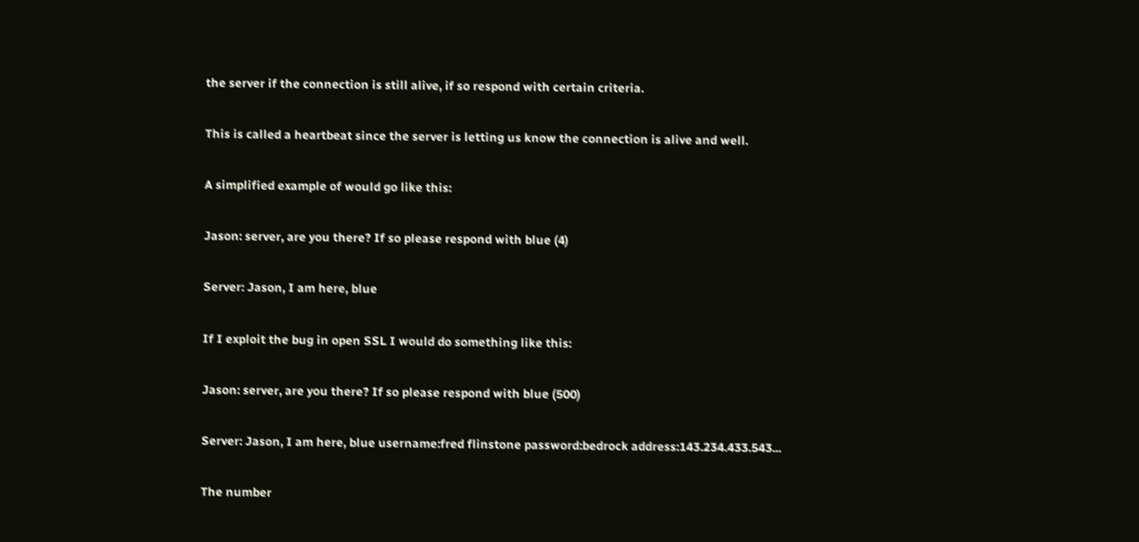the server if the connection is still alive, if so respond with certain criteria.

This is called a heartbeat since the server is letting us know the connection is alive and well.

A simplified example of would go like this:

Jason: server, are you there? If so please respond with blue (4)

Server: Jason, I am here, blue

If I exploit the bug in open SSL I would do something like this:

Jason: server, are you there? If so please respond with blue (500)

Server: Jason, I am here, blue username:fred flinstone password:bedrock address:143.234.433.543...

The number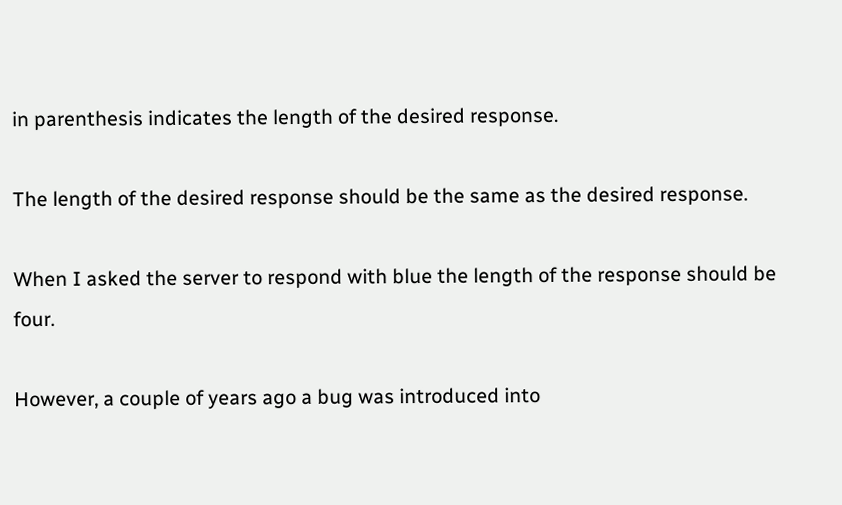in parenthesis indicates the length of the desired response.

The length of the desired response should be the same as the desired response.

When I asked the server to respond with blue the length of the response should be four.

However, a couple of years ago a bug was introduced into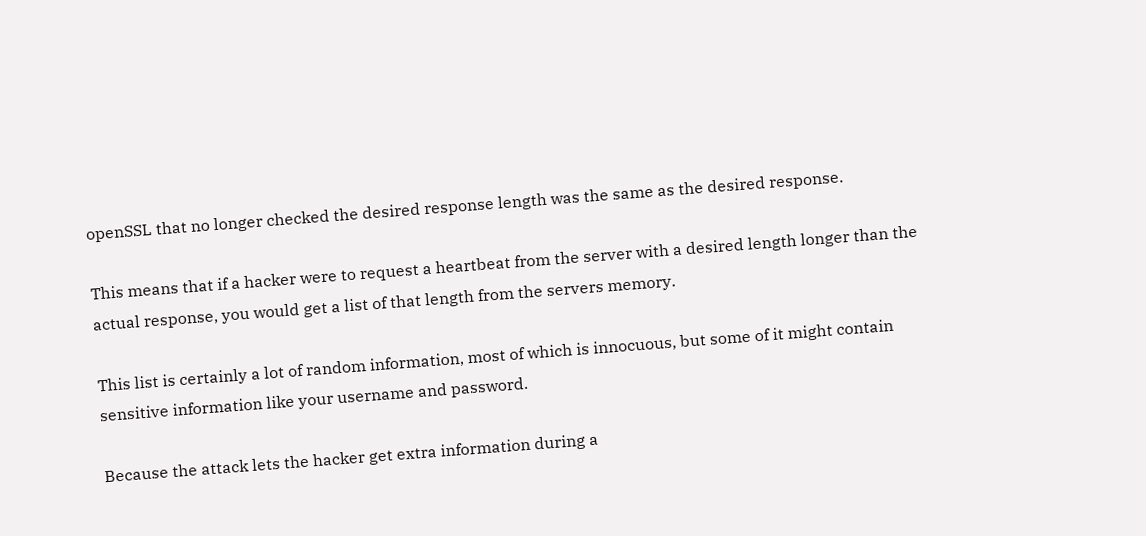openSSL that no longer checked the desired response length was the same as the desired response.

This means that if a hacker were to request a heartbeat from the server with a desired length longer than the actual response, you would get a list of that length from the servers memory.

This list is certainly a lot of random information, most of which is innocuous, but some of it might contain sensitive information like your username and password.

Because the attack lets the hacker get extra information during a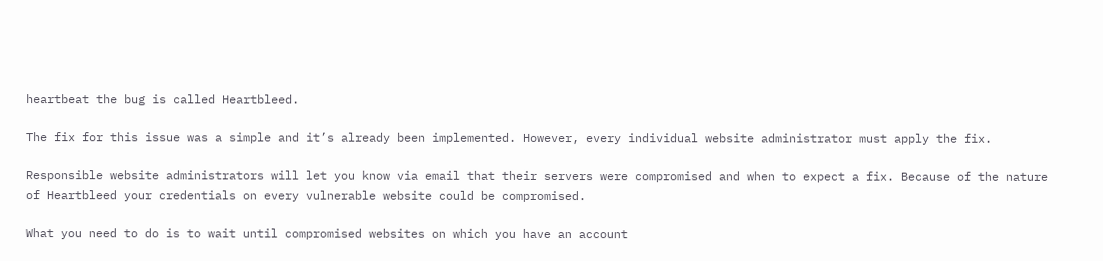heartbeat the bug is called Heartbleed.

The fix for this issue was a simple and it’s already been implemented. However, every individual website administrator must apply the fix.

Responsible website administrators will let you know via email that their servers were compromised and when to expect a fix. Because of the nature of Heartbleed your credentials on every vulnerable website could be compromised.

What you need to do is to wait until compromised websites on which you have an account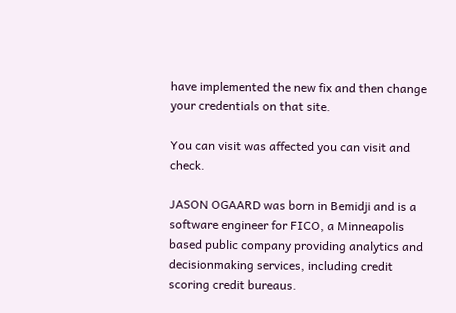have implemented the new fix and then change your credentials on that site.

You can visit was affected you can visit and check.

JASON OGAARD was born in Bemidji and is a software engineer for FICO, a Minneapolis based public company providing analytics and decisionmaking services, including credit scoring credit bureaus.